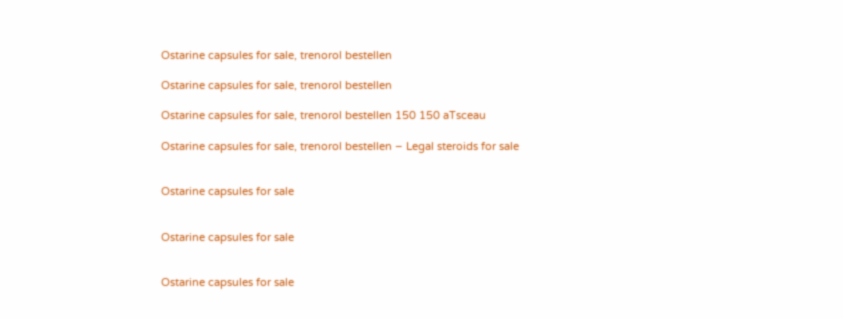Ostarine capsules for sale, trenorol bestellen

Ostarine capsules for sale, trenorol bestellen

Ostarine capsules for sale, trenorol bestellen 150 150 aTsceau

Ostarine capsules for sale, trenorol bestellen – Legal steroids for sale


Ostarine capsules for sale


Ostarine capsules for sale


Ostarine capsules for sale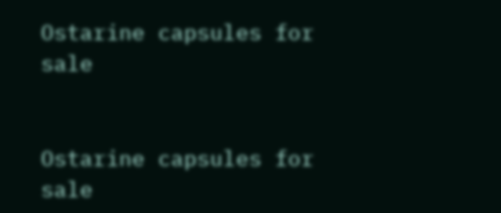Ostarine capsules for sale


Ostarine capsules for sale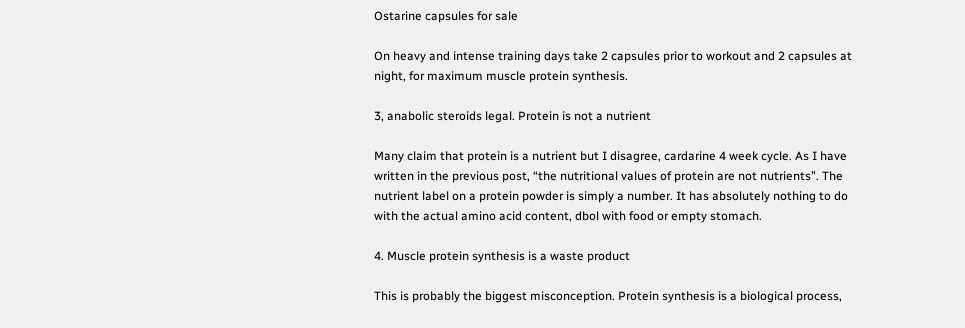Ostarine capsules for sale

On heavy and intense training days take 2 capsules prior to workout and 2 capsules at night, for maximum muscle protein synthesis.

3, anabolic steroids legal. Protein is not a nutrient

Many claim that protein is a nutrient but I disagree, cardarine 4 week cycle. As I have written in the previous post, “the nutritional values of protein are not nutrients”. The nutrient label on a protein powder is simply a number. It has absolutely nothing to do with the actual amino acid content, dbol with food or empty stomach.

4. Muscle protein synthesis is a waste product

This is probably the biggest misconception. Protein synthesis is a biological process,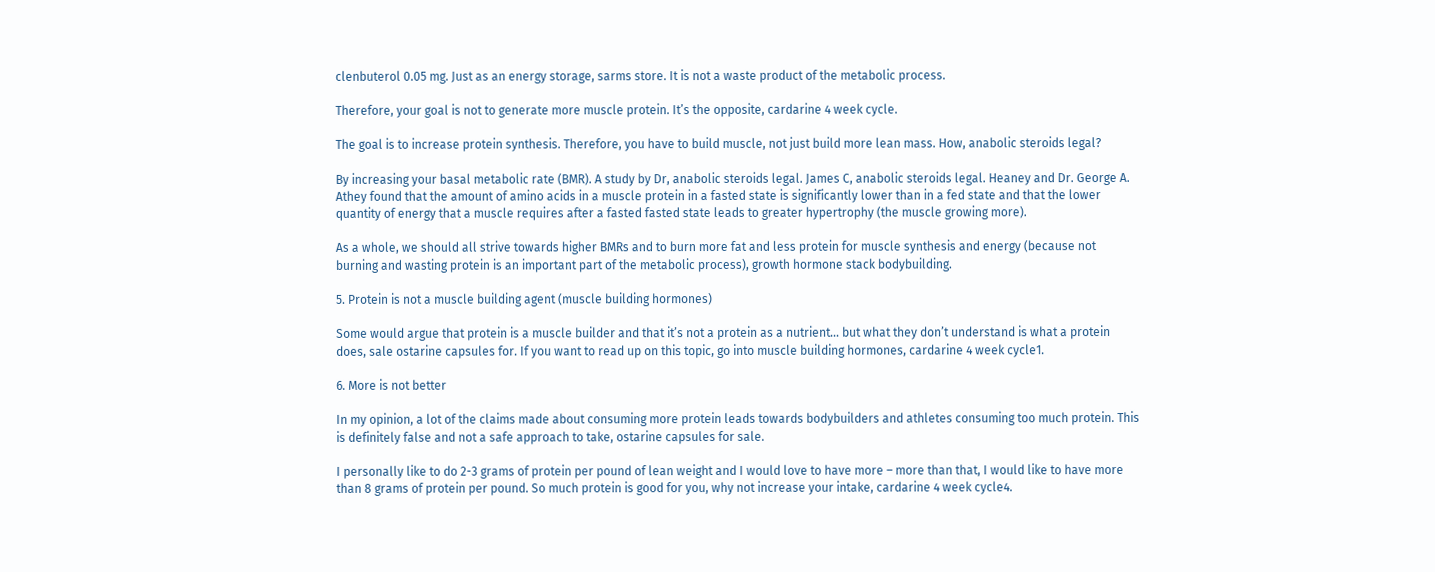clenbuterol 0.05 mg. Just as an energy storage, sarms store. It is not a waste product of the metabolic process.

Therefore, your goal is not to generate more muscle protein. It’s the opposite, cardarine 4 week cycle.

The goal is to increase protein synthesis. Therefore, you have to build muscle, not just build more lean mass. How, anabolic steroids legal?

By increasing your basal metabolic rate (BMR). A study by Dr, anabolic steroids legal. James C, anabolic steroids legal. Heaney and Dr. George A. Athey found that the amount of amino acids in a muscle protein in a fasted state is significantly lower than in a fed state and that the lower quantity of energy that a muscle requires after a fasted fasted state leads to greater hypertrophy (the muscle growing more).

As a whole, we should all strive towards higher BMRs and to burn more fat and less protein for muscle synthesis and energy (because not burning and wasting protein is an important part of the metabolic process), growth hormone stack bodybuilding.

5. Protein is not a muscle building agent (muscle building hormones)

Some would argue that protein is a muscle builder and that it’s not a protein as a nutrient… but what they don’t understand is what a protein does, sale ostarine capsules for. If you want to read up on this topic, go into muscle building hormones, cardarine 4 week cycle1.

6. More is not better

In my opinion, a lot of the claims made about consuming more protein leads towards bodybuilders and athletes consuming too much protein. This is definitely false and not a safe approach to take, ostarine capsules for sale.

I personally like to do 2-3 grams of protein per pound of lean weight and I would love to have more – more than that, I would like to have more than 8 grams of protein per pound. So much protein is good for you, why not increase your intake, cardarine 4 week cycle4.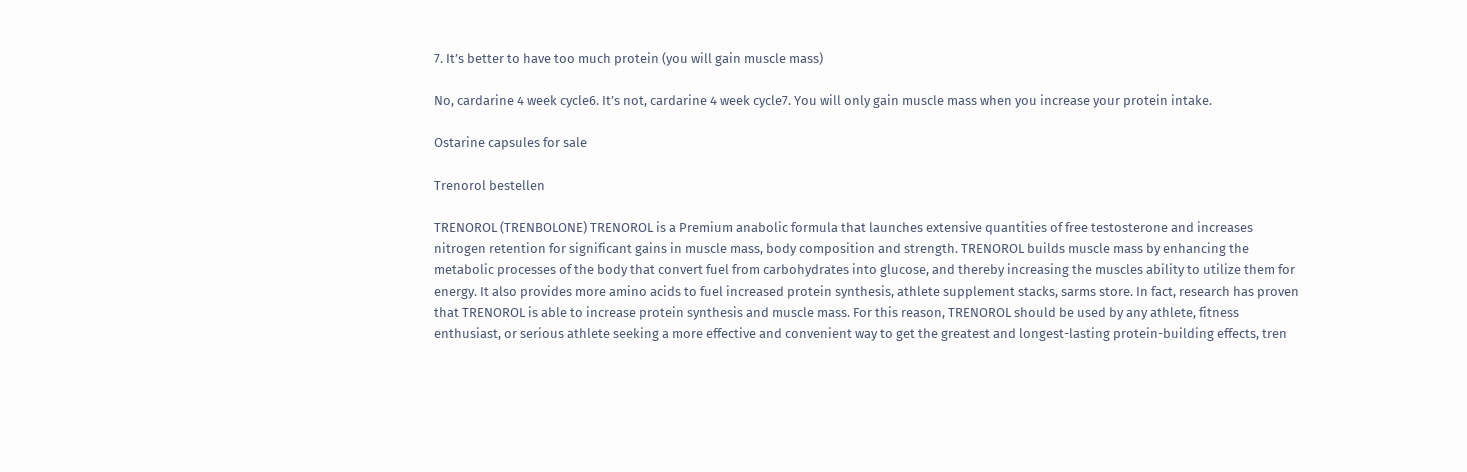7. It’s better to have too much protein (you will gain muscle mass)

No, cardarine 4 week cycle6. It’s not, cardarine 4 week cycle7. You will only gain muscle mass when you increase your protein intake.

Ostarine capsules for sale

Trenorol bestellen

TRENOROL (TRENBOLONE) TRENOROL is a Premium anabolic formula that launches extensive quantities of free testosterone and increases nitrogen retention for significant gains in muscle mass, body composition and strength. TRENOROL builds muscle mass by enhancing the metabolic processes of the body that convert fuel from carbohydrates into glucose, and thereby increasing the muscles ability to utilize them for energy. It also provides more amino acids to fuel increased protein synthesis, athlete supplement stacks, sarms store. In fact, research has proven that TRENOROL is able to increase protein synthesis and muscle mass. For this reason, TRENOROL should be used by any athlete, fitness enthusiast, or serious athlete seeking a more effective and convenient way to get the greatest and longest-lasting protein-building effects, tren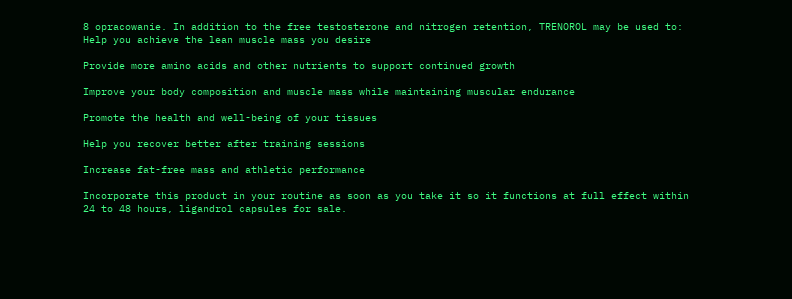8 opracowanie. In addition to the free testosterone and nitrogen retention, TRENOROL may be used to: Help you achieve the lean muscle mass you desire

Provide more amino acids and other nutrients to support continued growth

Improve your body composition and muscle mass while maintaining muscular endurance

Promote the health and well-being of your tissues

Help you recover better after training sessions

Increase fat-free mass and athletic performance

Incorporate this product in your routine as soon as you take it so it functions at full effect within 24 to 48 hours, ligandrol capsules for sale.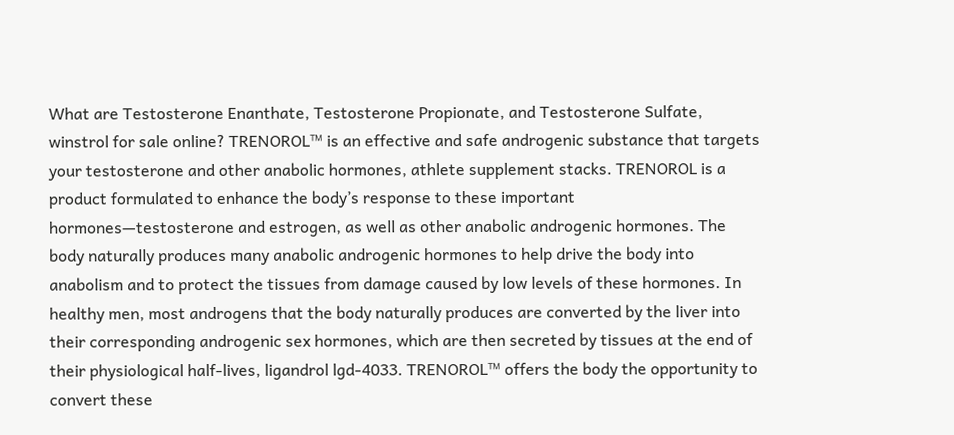What are Testosterone Enanthate, Testosterone Propionate, and Testosterone Sulfate, winstrol for sale online? TRENOROL™ is an effective and safe androgenic substance that targets your testosterone and other anabolic hormones, athlete supplement stacks. TRENOROL is a product formulated to enhance the body’s response to these important hormones—testosterone and estrogen, as well as other anabolic androgenic hormones. The body naturally produces many anabolic androgenic hormones to help drive the body into anabolism and to protect the tissues from damage caused by low levels of these hormones. In healthy men, most androgens that the body naturally produces are converted by the liver into their corresponding androgenic sex hormones, which are then secreted by tissues at the end of their physiological half-lives, ligandrol lgd-4033. TRENOROL™ offers the body the opportunity to convert these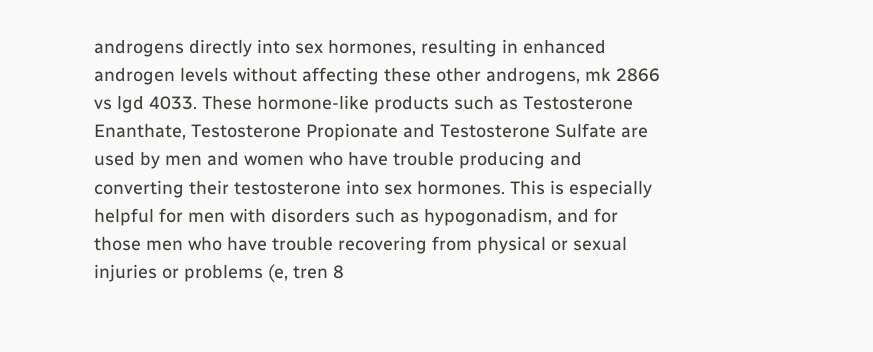androgens directly into sex hormones, resulting in enhanced androgen levels without affecting these other androgens, mk 2866 vs lgd 4033. These hormone-like products such as Testosterone Enanthate, Testosterone Propionate and Testosterone Sulfate are used by men and women who have trouble producing and converting their testosterone into sex hormones. This is especially helpful for men with disorders such as hypogonadism, and for those men who have trouble recovering from physical or sexual injuries or problems (e, tren 8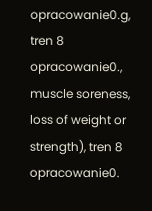opracowanie0.g, tren 8 opracowanie0., muscle soreness, loss of weight or strength), tren 8 opracowanie0.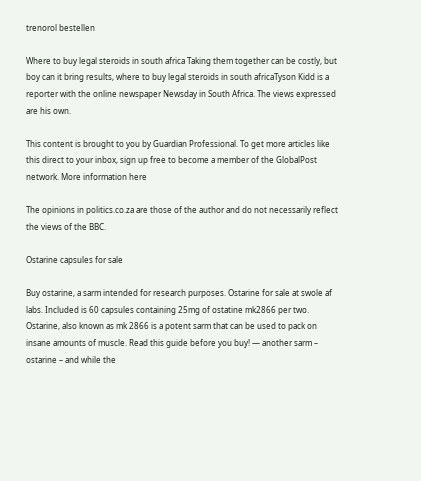trenorol bestellen

Where to buy legal steroids in south africa Taking them together can be costly, but boy can it bring results, where to buy legal steroids in south africaTyson Kidd is a reporter with the online newspaper Newsday in South Africa. The views expressed are his own.

This content is brought to you by Guardian Professional. To get more articles like this direct to your inbox, sign up free to become a member of the GlobalPost network. More information here

The opinions in politics.co.za are those of the author and do not necessarily reflect the views of the BBC.

Ostarine capsules for sale

Buy ostarine, a sarm intended for research purposes. Ostarine for sale at swole af labs. Included is 60 capsules containing 25mg of ostatine mk2866 per two. Ostarine, also known as mk 2866 is a potent sarm that can be used to pack on insane amounts of muscle. Read this guide before you buy! — another sarm – ostarine – and while the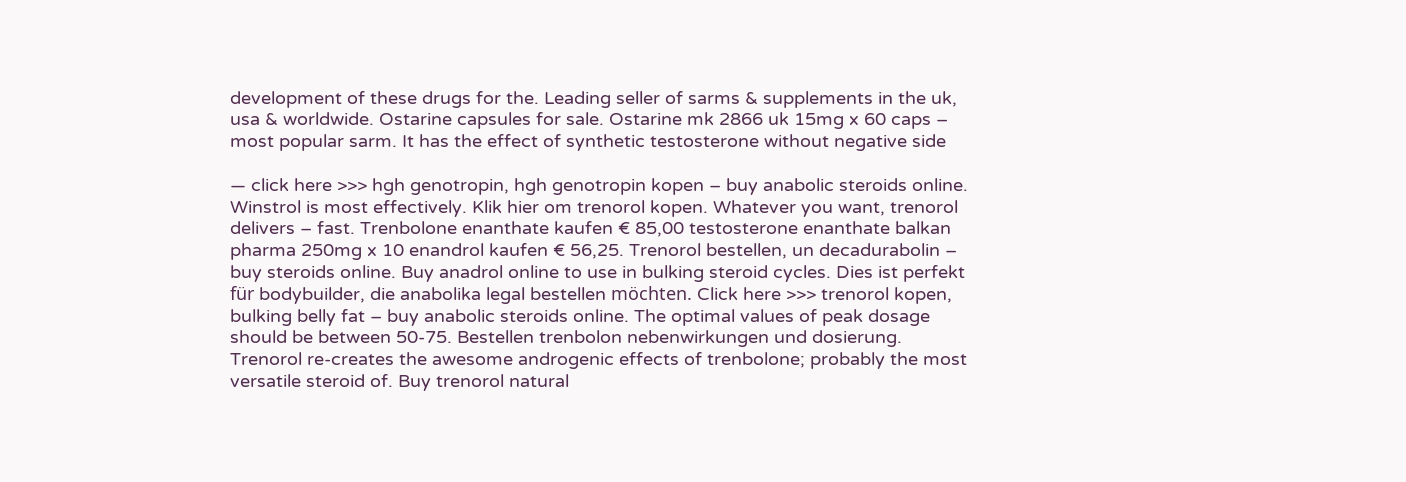development of these drugs for the. Leading seller of sarms & supplements in the uk, usa & worldwide. Ostarine capsules for sale. Ostarine mk 2866 uk 15mg x 60 caps – most popular sarm. It has the effect of synthetic testosterone without negative side

— click here >>> hgh genotropin, hgh genotropin kopen – buy anabolic steroids online. Winstrol is most effectively. Klik hier om trenorol kopen. Whatever you want, trenorol delivers – fast. Trenbolone enanthate kaufen € 85,00 testosterone enanthate balkan pharma 250mg x 10 enandrol kaufen € 56,25. Trenorol bestellen, un decadurabolin – buy steroids online. Buy anadrol online to use in bulking steroid cycles. Dies ist perfekt für bodybuilder, die anabolika legal bestellen möchten. Click here >>> trenorol kopen, bulking belly fat – buy anabolic steroids online. The optimal values of peak dosage should be between 50-75. Bestellen trenbolon nebenwirkungen und dosierung. Trenorol re-creates the awesome androgenic effects of trenbolone; probably the most versatile steroid of. Buy trenorol natural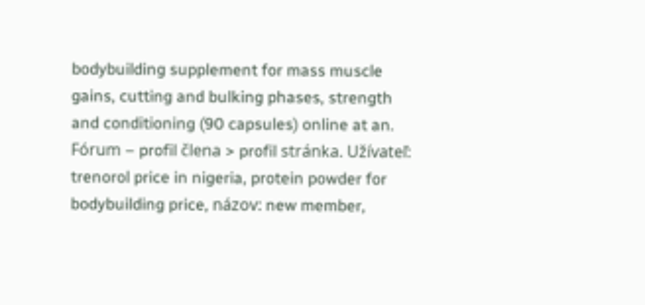bodybuilding supplement for mass muscle gains, cutting and bulking phases, strength and conditioning (90 capsules) online at an. Fórum – profil člena > profil stránka. Užívateľ: trenorol price in nigeria, protein powder for bodybuilding price, názov: new member,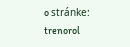o stránke: trenorol